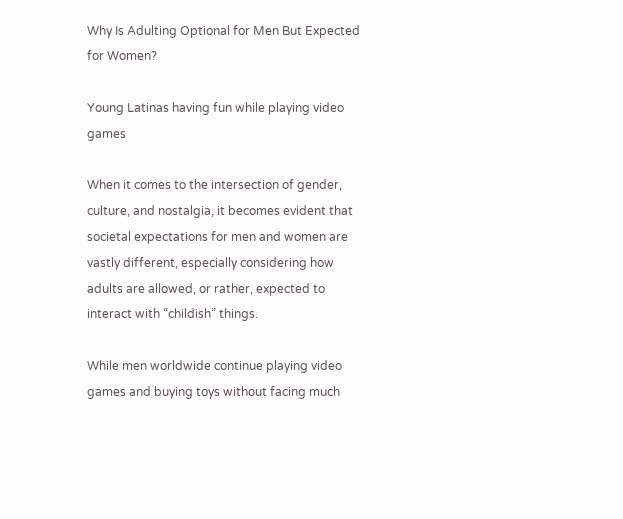Why Is Adulting Optional for Men But Expected for Women?

Young Latinas having fun while playing video games

When it comes to the intersection of gender, culture, and nostalgia, it becomes evident that societal expectations for men and women are vastly different, especially considering how adults are allowed, or rather, expected to interact with “childish” things.

While men worldwide continue playing video games and buying toys without facing much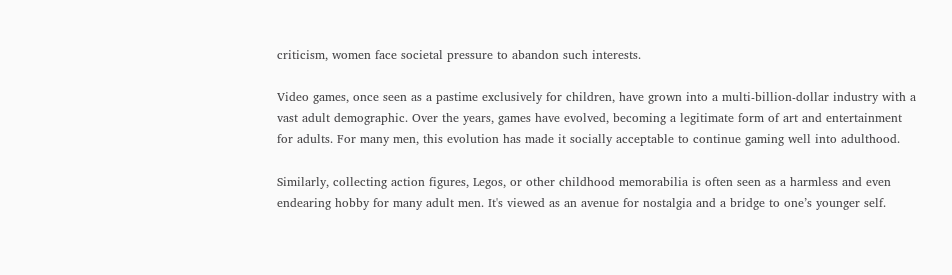criticism, women face societal pressure to abandon such interests.

Video games, once seen as a pastime exclusively for children, have grown into a multi-billion-dollar industry with a vast adult demographic. Over the years, games have evolved, becoming a legitimate form of art and entertainment for adults. For many men, this evolution has made it socially acceptable to continue gaming well into adulthood.

Similarly, collecting action figures, Legos, or other childhood memorabilia is often seen as a harmless and even endearing hobby for many adult men. It's viewed as an avenue for nostalgia and a bridge to one’s younger self.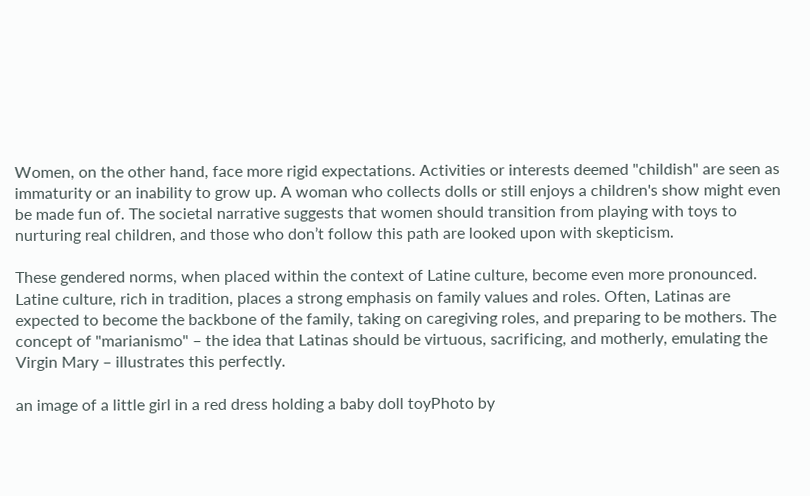Women, on the other hand, face more rigid expectations. Activities or interests deemed "childish" are seen as immaturity or an inability to grow up. A woman who collects dolls or still enjoys a children's show might even be made fun of. The societal narrative suggests that women should transition from playing with toys to nurturing real children, and those who don’t follow this path are looked upon with skepticism.

These gendered norms, when placed within the context of Latine culture, become even more pronounced. Latine culture, rich in tradition, places a strong emphasis on family values and roles. Often, Latinas are expected to become the backbone of the family, taking on caregiving roles, and preparing to be mothers. The concept of "marianismo" – the idea that Latinas should be virtuous, sacrificing, and motherly, emulating the Virgin Mary – illustrates this perfectly.

an image of a little girl in a red dress holding a baby doll toyPhoto by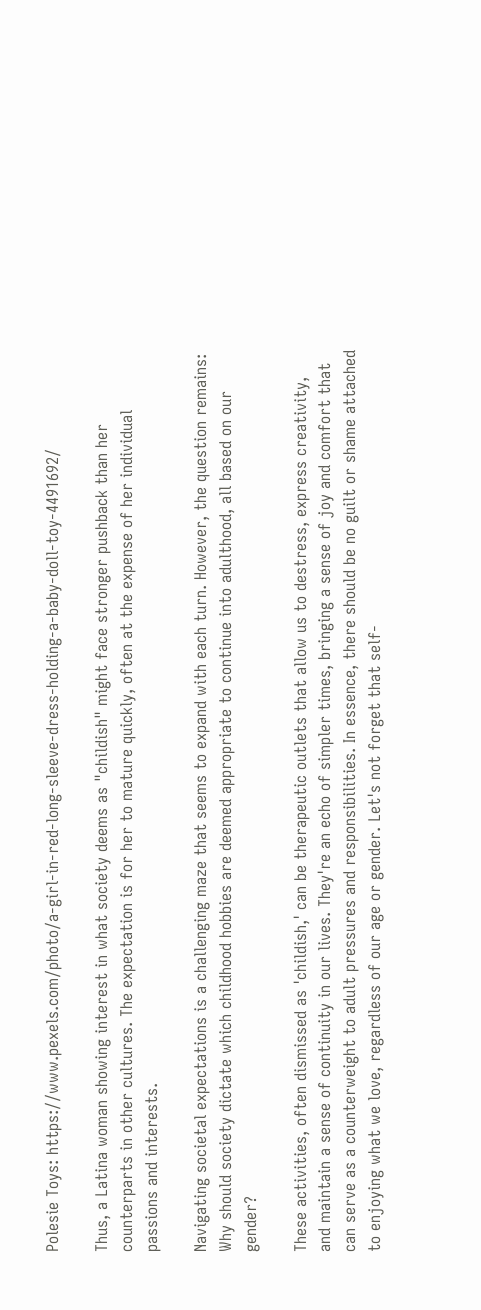Polesie Toys: https://www.pexels.com/photo/a-girl-in-red-long-sleeve-dress-holding-a-baby-doll-toy-4491692/

Thus, a Latina woman showing interest in what society deems as "childish" might face stronger pushback than her counterparts in other cultures. The expectation is for her to mature quickly, often at the expense of her individual passions and interests.

Navigating societal expectations is a challenging maze that seems to expand with each turn. However, the question remains: Why should society dictate which childhood hobbies are deemed appropriate to continue into adulthood, all based on our gender?

These activities, often dismissed as 'childish,' can be therapeutic outlets that allow us to destress, express creativity, and maintain a sense of continuity in our lives. They're an echo of simpler times, bringing a sense of joy and comfort that can serve as a counterweight to adult pressures and responsibilities. In essence, there should be no guilt or shame attached to enjoying what we love, regardless of our age or gender. Let's not forget that self-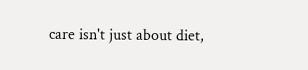care isn't just about diet,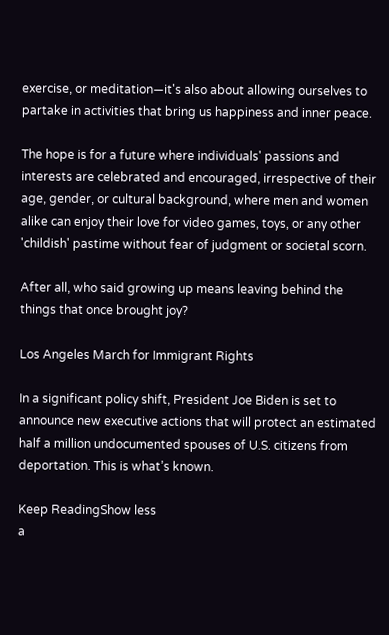exercise, or meditation—it's also about allowing ourselves to partake in activities that bring us happiness and inner peace.

The hope is for a future where individuals' passions and interests are celebrated and encouraged, irrespective of their age, gender, or cultural background, where men and women alike can enjoy their love for video games, toys, or any other 'childish' pastime without fear of judgment or societal scorn.

After all, who said growing up means leaving behind the things that once brought joy?

Los Angeles March for Immigrant Rights

In a significant policy shift, President Joe Biden is set to announce new executive actions that will protect an estimated half a million undocumented spouses of U.S. citizens from deportation. This is what’s known.

Keep ReadingShow less
a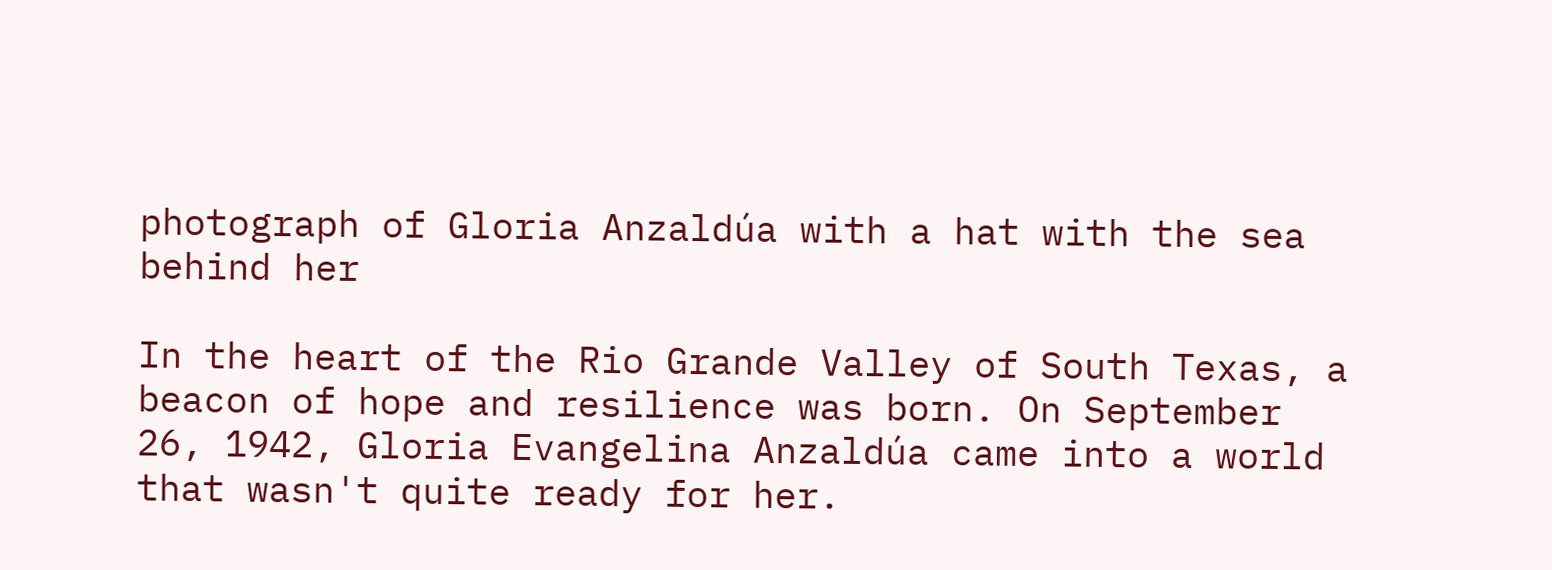photograph of Gloria Anzaldúa with a hat with the sea behind her

In the heart of the Rio Grande Valley of South Texas, a beacon of hope and resilience was born. On September 26, 1942, Gloria Evangelina Anzaldúa came into a world that wasn't quite ready for her.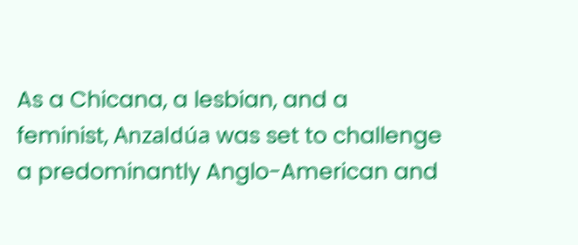As a Chicana, a lesbian, and a feminist, Anzaldúa was set to challenge a predominantly Anglo-American and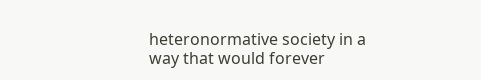heteronormative society in a way that would forever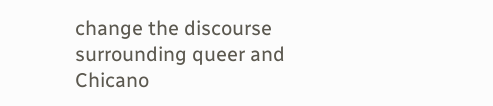change the discourse surrounding queer and Chicano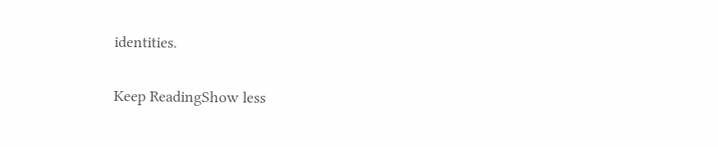identities.

Keep ReadingShow less